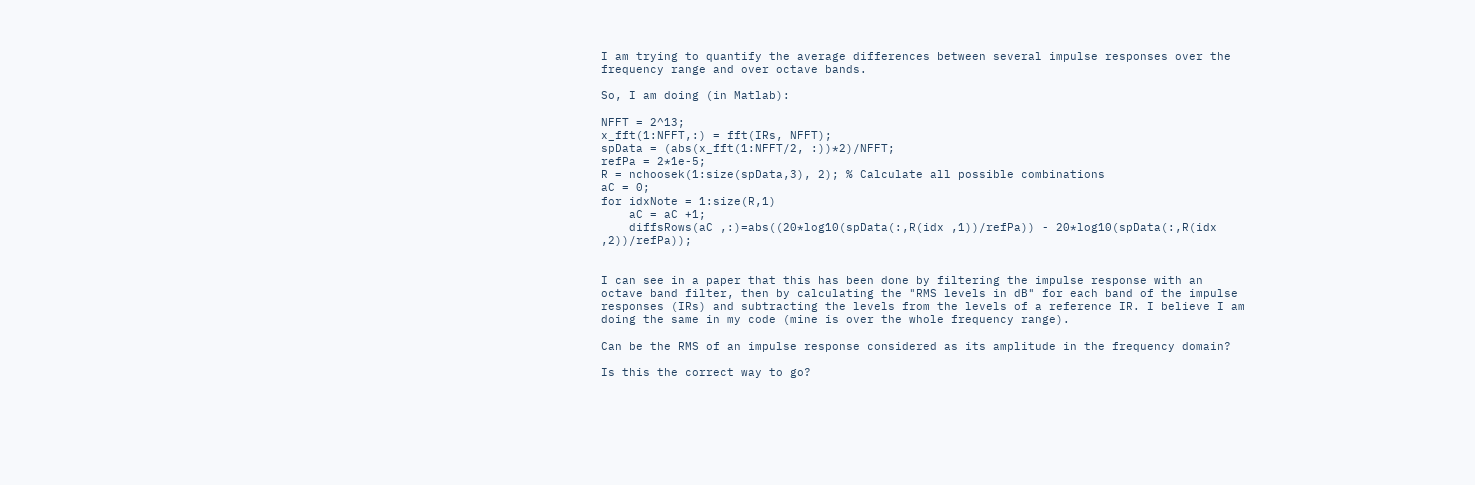I am trying to quantify the average differences between several impulse responses over the frequency range and over octave bands.

So, I am doing (in Matlab):

NFFT = 2^13;
x_fft(1:NFFT,:) = fft(IRs, NFFT);
spData = (abs(x_fft(1:NFFT/2, :))*2)/NFFT;
refPa = 2*1e-5;
R = nchoosek(1:size(spData,3), 2); % Calculate all possible combinations
aC = 0;
for idxNote = 1:size(R,1)
    aC = aC +1;
    diffsRows(aC ,:)=abs((20*log10(spData(:,R(idx ,1))/refPa)) - 20*log10(spData(:,R(idx ,2))/refPa));


I can see in a paper that this has been done by filtering the impulse response with an octave band filter, then by calculating the "RMS levels in dB" for each band of the impulse responses (IRs) and subtracting the levels from the levels of a reference IR. I believe I am doing the same in my code (mine is over the whole frequency range).

Can be the RMS of an impulse response considered as its amplitude in the frequency domain?

Is this the correct way to go?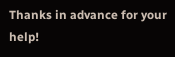Thanks in advance for your help!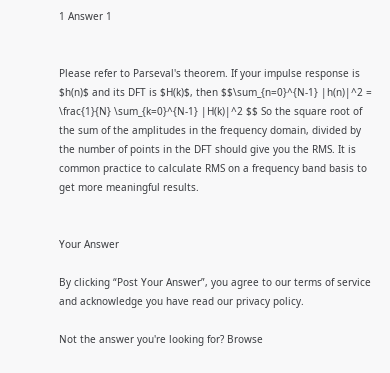1 Answer 1


Please refer to Parseval's theorem. If your impulse response is $h(n)$ and its DFT is $H(k)$, then $$\sum_{n=0}^{N-1} |h(n)|^2 = \frac{1}{N} \sum_{k=0}^{N-1} |H(k)|^2 $$ So the square root of the sum of the amplitudes in the frequency domain, divided by the number of points in the DFT should give you the RMS. It is common practice to calculate RMS on a frequency band basis to get more meaningful results.


Your Answer

By clicking “Post Your Answer”, you agree to our terms of service and acknowledge you have read our privacy policy.

Not the answer you're looking for? Browse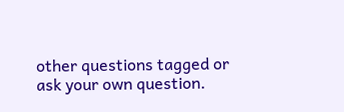other questions tagged or ask your own question.